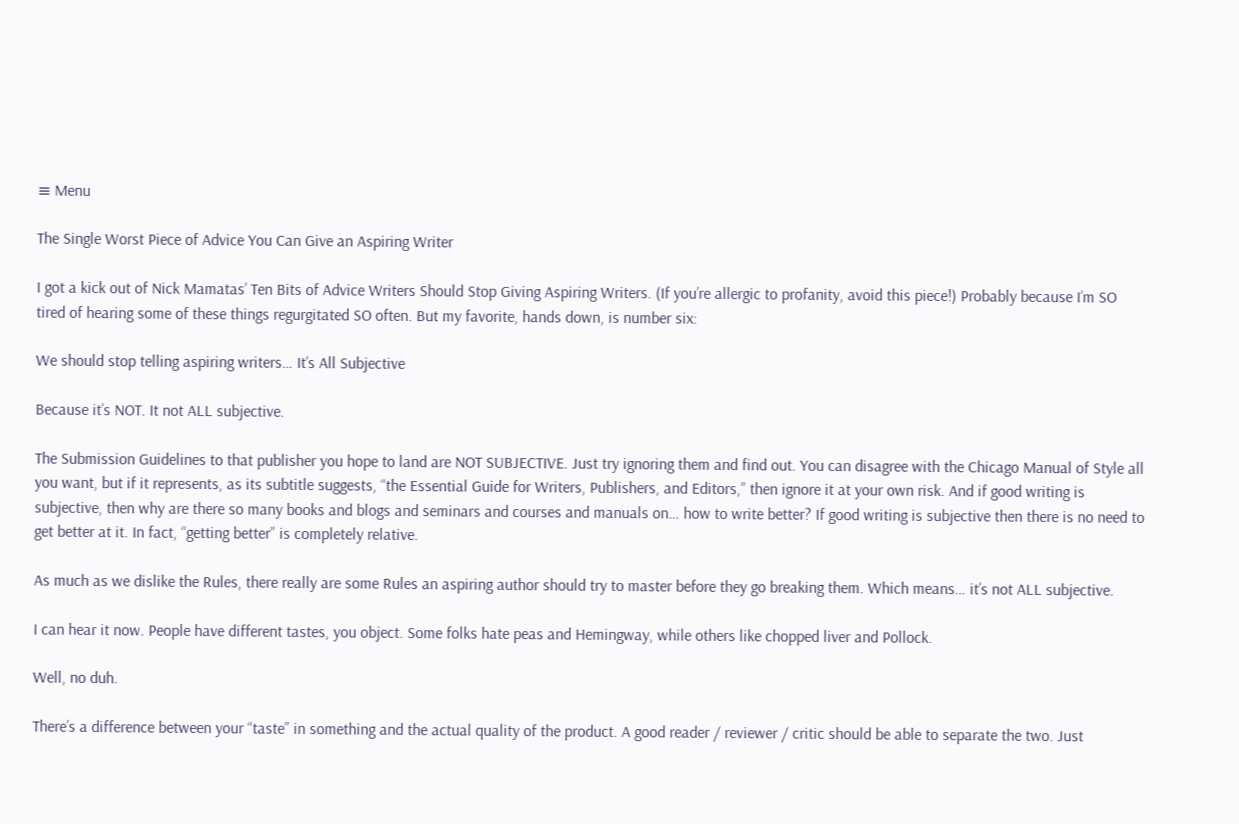≡ Menu

The Single Worst Piece of Advice You Can Give an Aspiring Writer

I got a kick out of Nick Mamatas’ Ten Bits of Advice Writers Should Stop Giving Aspiring Writers. (If you’re allergic to profanity, avoid this piece!) Probably because I’m SO tired of hearing some of these things regurgitated SO often. But my favorite, hands down, is number six:

We should stop telling aspiring writers… It’s All Subjective

Because it’s NOT. It not ALL subjective.

The Submission Guidelines to that publisher you hope to land are NOT SUBJECTIVE. Just try ignoring them and find out. You can disagree with the Chicago Manual of Style all you want, but if it represents, as its subtitle suggests, “the Essential Guide for Writers, Publishers, and Editors,” then ignore it at your own risk. And if good writing is subjective, then why are there so many books and blogs and seminars and courses and manuals on… how to write better? If good writing is subjective then there is no need to get better at it. In fact, “getting better” is completely relative.

As much as we dislike the Rules, there really are some Rules an aspiring author should try to master before they go breaking them. Which means… it’s not ALL subjective.

I can hear it now. People have different tastes, you object. Some folks hate peas and Hemingway, while others like chopped liver and Pollock.

Well, no duh.

There’s a difference between your “taste” in something and the actual quality of the product. A good reader / reviewer / critic should be able to separate the two. Just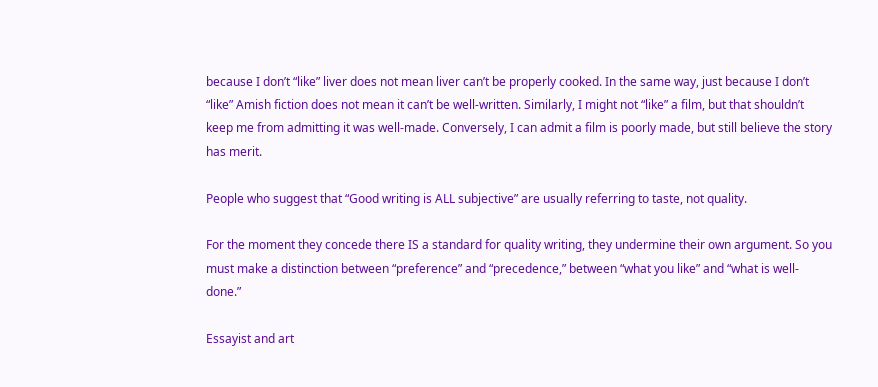because I don’t “like” liver does not mean liver can’t be properly cooked. In the same way, just because I don’t “like” Amish fiction does not mean it can’t be well-written. Similarly, I might not “like” a film, but that shouldn’t keep me from admitting it was well-made. Conversely, I can admit a film is poorly made, but still believe the story has merit.

People who suggest that “Good writing is ALL subjective” are usually referring to taste, not quality.

For the moment they concede there IS a standard for quality writing, they undermine their own argument. So you must make a distinction between “preference” and “precedence,” between “what you like” and “what is well-done.”

Essayist and art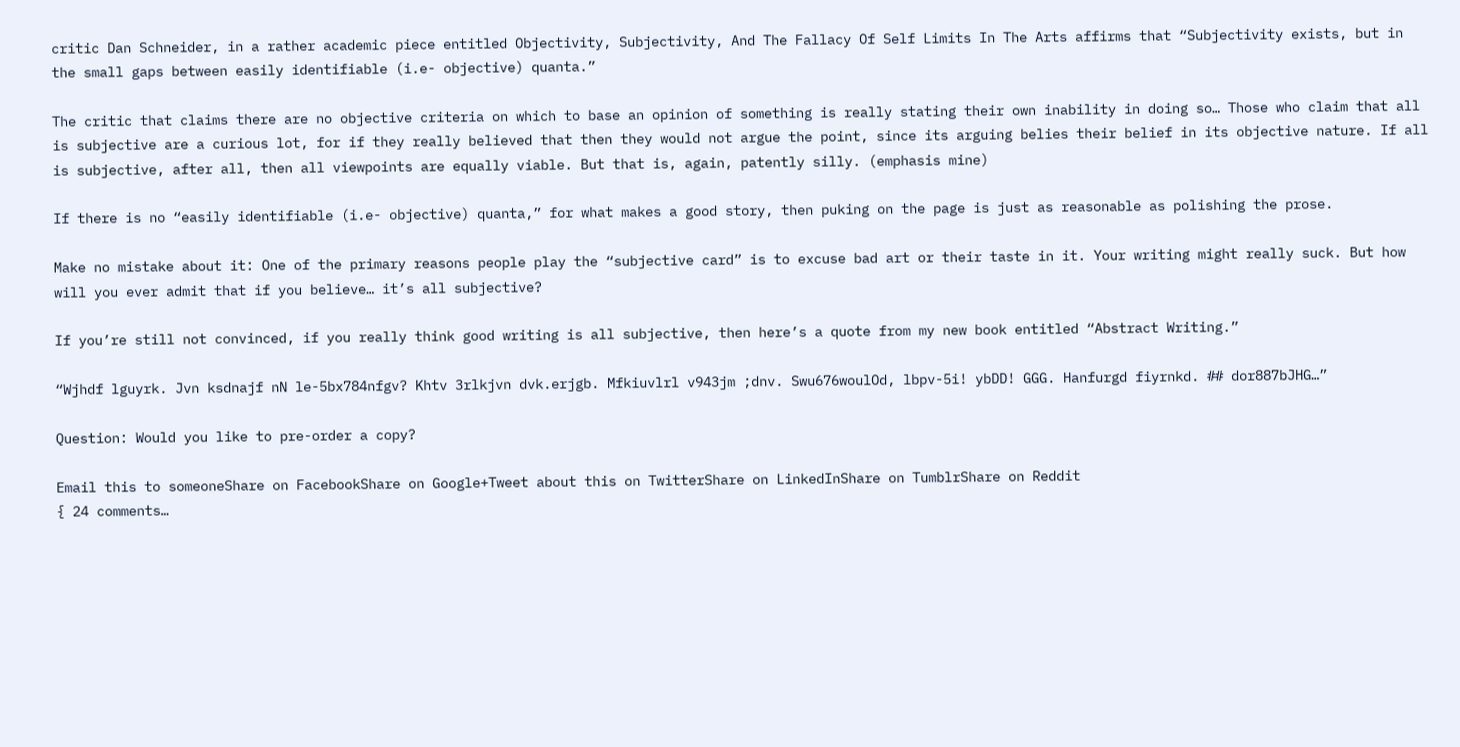critic Dan Schneider, in a rather academic piece entitled Objectivity, Subjectivity, And The Fallacy Of Self Limits In The Arts affirms that “Subjectivity exists, but in the small gaps between easily identifiable (i.e- objective) quanta.”

The critic that claims there are no objective criteria on which to base an opinion of something is really stating their own inability in doing so… Those who claim that all is subjective are a curious lot, for if they really believed that then they would not argue the point, since its arguing belies their belief in its objective nature. If all is subjective, after all, then all viewpoints are equally viable. But that is, again, patently silly. (emphasis mine)

If there is no “easily identifiable (i.e- objective) quanta,” for what makes a good story, then puking on the page is just as reasonable as polishing the prose.

Make no mistake about it: One of the primary reasons people play the “subjective card” is to excuse bad art or their taste in it. Your writing might really suck. But how will you ever admit that if you believe… it’s all subjective?

If you’re still not convinced, if you really think good writing is all subjective, then here’s a quote from my new book entitled “Abstract Writing.”

“Wjhdf lguyrk. Jvn ksdnajf nN le-5bx784nfgv? Khtv 3rlkjvn dvk.erjgb. Mfkiuvlrl v943jm ;dnv. Swu676woulOd, lbpv-5i! ybDD! GGG. Hanfurgd fiyrnkd. ## dor887bJHG…”

Question: Would you like to pre-order a copy?

Email this to someoneShare on FacebookShare on Google+Tweet about this on TwitterShare on LinkedInShare on TumblrShare on Reddit
{ 24 comments…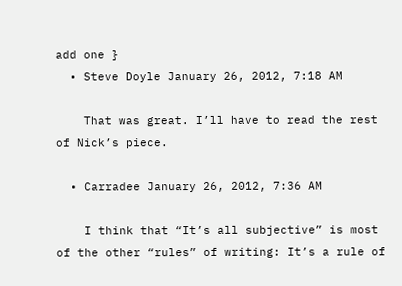add one }
  • Steve Doyle January 26, 2012, 7:18 AM

    That was great. I’ll have to read the rest of Nick’s piece.

  • Carradee January 26, 2012, 7:36 AM

    I think that “It’s all subjective” is most of the other “rules” of writing: It’s a rule of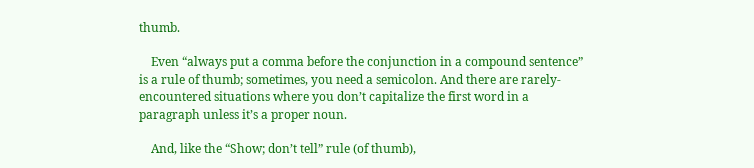thumb.

    Even “always put a comma before the conjunction in a compound sentence” is a rule of thumb; sometimes, you need a semicolon. And there are rarely-encountered situations where you don’t capitalize the first word in a paragraph unless it’s a proper noun.

    And, like the “Show; don’t tell” rule (of thumb),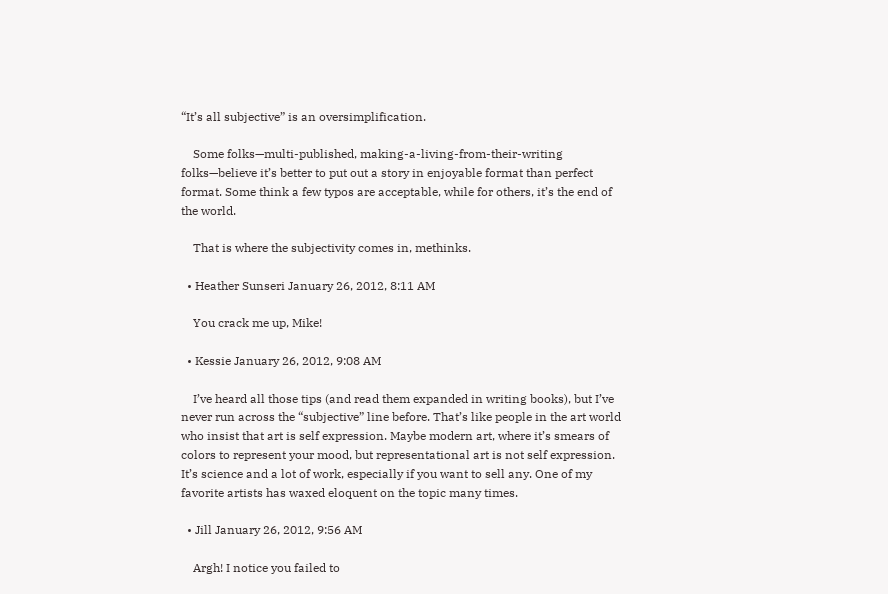“It’s all subjective” is an oversimplification.

    Some folks—multi-published, making-a-living-from-their-writing folks—believe it’s better to put out a story in enjoyable format than perfect format. Some think a few typos are acceptable, while for others, it’s the end of the world.

    That is where the subjectivity comes in, methinks.

  • Heather Sunseri January 26, 2012, 8:11 AM

    You crack me up, Mike!

  • Kessie January 26, 2012, 9:08 AM

    I’ve heard all those tips (and read them expanded in writing books), but I’ve never run across the “subjective” line before. That’s like people in the art world who insist that art is self expression. Maybe modern art, where it’s smears of colors to represent your mood, but representational art is not self expression. It’s science and a lot of work, especially if you want to sell any. One of my favorite artists has waxed eloquent on the topic many times.

  • Jill January 26, 2012, 9:56 AM

    Argh! I notice you failed to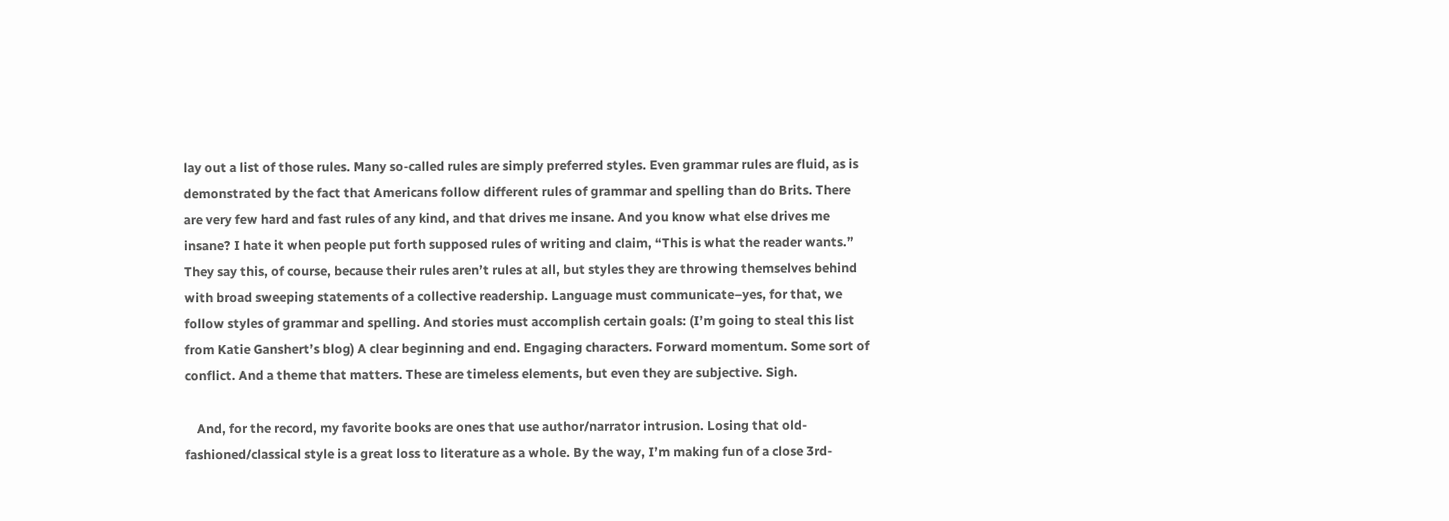lay out a list of those rules. Many so-called rules are simply preferred styles. Even grammar rules are fluid, as is demonstrated by the fact that Americans follow different rules of grammar and spelling than do Brits. There are very few hard and fast rules of any kind, and that drives me insane. And you know what else drives me insane? I hate it when people put forth supposed rules of writing and claim, “This is what the reader wants.” They say this, of course, because their rules aren’t rules at all, but styles they are throwing themselves behind with broad sweeping statements of a collective readership. Language must communicate–yes, for that, we follow styles of grammar and spelling. And stories must accomplish certain goals: (I’m going to steal this list from Katie Ganshert’s blog) A clear beginning and end. Engaging characters. Forward momentum. Some sort of conflict. And a theme that matters. These are timeless elements, but even they are subjective. Sigh.

    And, for the record, my favorite books are ones that use author/narrator intrusion. Losing that old-fashioned/classical style is a great loss to literature as a whole. By the way, I’m making fun of a close 3rd-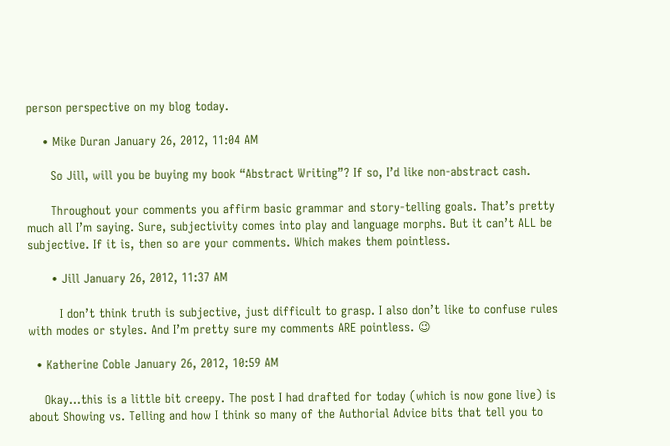person perspective on my blog today.

    • Mike Duran January 26, 2012, 11:04 AM

      So Jill, will you be buying my book “Abstract Writing”? If so, I’d like non-abstract cash.

      Throughout your comments you affirm basic grammar and story-telling goals. That’s pretty much all I’m saying. Sure, subjectivity comes into play and language morphs. But it can’t ALL be subjective. If it is, then so are your comments. Which makes them pointless.

      • Jill January 26, 2012, 11:37 AM

        I don’t think truth is subjective, just difficult to grasp. I also don’t like to confuse rules with modes or styles. And I’m pretty sure my comments ARE pointless. 😉

  • Katherine Coble January 26, 2012, 10:59 AM

    Okay…this is a little bit creepy. The post I had drafted for today (which is now gone live) is about Showing vs. Telling and how I think so many of the Authorial Advice bits that tell you to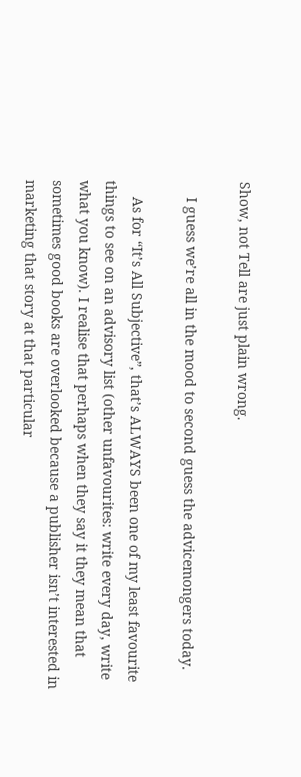Show, not Tell are just plain wrong.

    I guess we’re all in the mood to second guess the advicemongers today.

    As for “It’s All Subjective”, that’s ALWAYS been one of my least favourite things to see on an advisory list (other unfavourites: write every day, write what you know). I realise that perhaps when they say it they mean that sometimes good books are overlooked because a publisher isn’t interested in marketing that story at that particular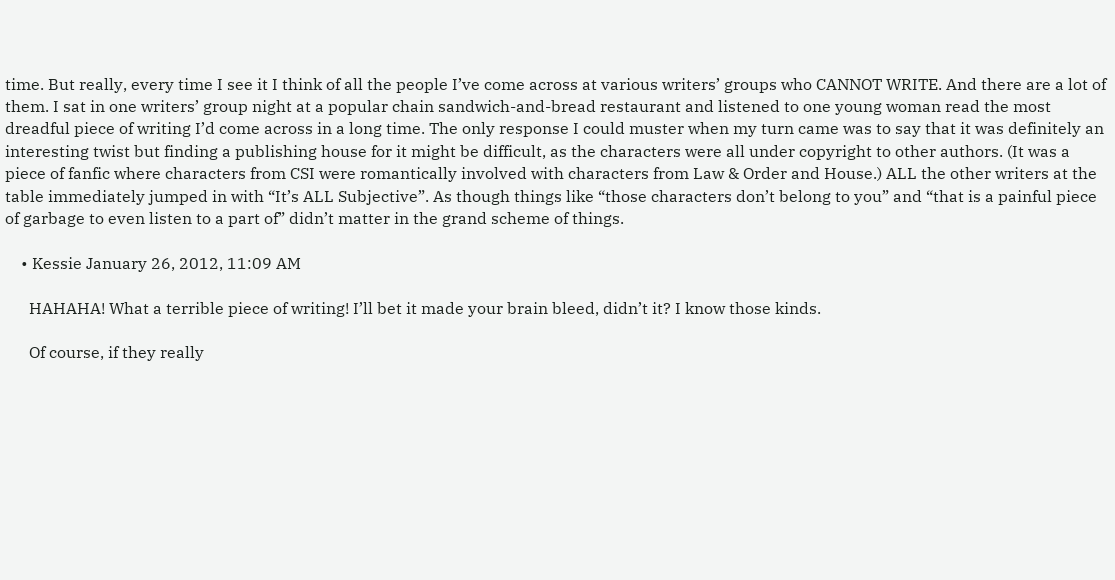time. But really, every time I see it I think of all the people I’ve come across at various writers’ groups who CANNOT WRITE. And there are a lot of them. I sat in one writers’ group night at a popular chain sandwich-and-bread restaurant and listened to one young woman read the most dreadful piece of writing I’d come across in a long time. The only response I could muster when my turn came was to say that it was definitely an interesting twist but finding a publishing house for it might be difficult, as the characters were all under copyright to other authors. (It was a piece of fanfic where characters from CSI were romantically involved with characters from Law & Order and House.) ALL the other writers at the table immediately jumped in with “It’s ALL Subjective”. As though things like “those characters don’t belong to you” and “that is a painful piece of garbage to even listen to a part of” didn’t matter in the grand scheme of things.

    • Kessie January 26, 2012, 11:09 AM

      HAHAHA! What a terrible piece of writing! I’ll bet it made your brain bleed, didn’t it? I know those kinds.

      Of course, if they really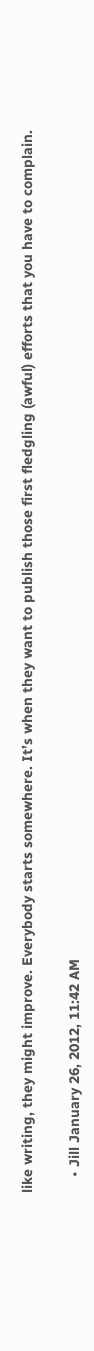like writing, they might improve. Everybody starts somewhere. It’s when they want to publish those first fledgling (awful) efforts that you have to complain.

    • Jill January 26, 2012, 11:42 AM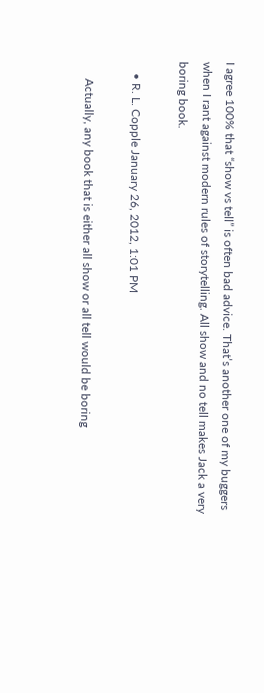I agree 100% that “show vs tell” is often bad advice. That’s another one of my buggers when I rant against modern rules of storytelling. All show and no tell makes Jack a very boring book.

    • R. L. Copple January 26, 2012, 1:01 PM

      Actually, any book that is either all show or all tell would be boring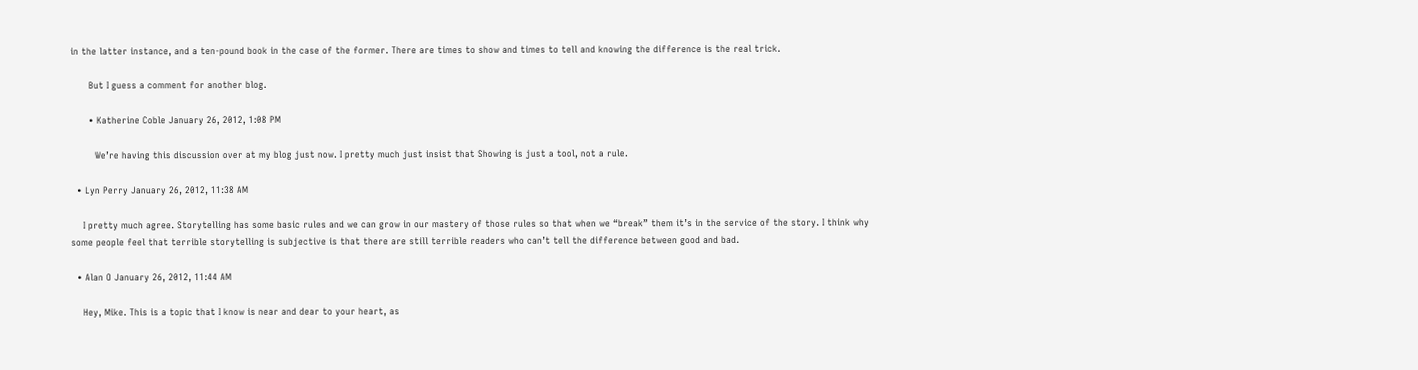in the latter instance, and a ten-pound book in the case of the former. There are times to show and times to tell and knowing the difference is the real trick.

      But I guess a comment for another blog.

      • Katherine Coble January 26, 2012, 1:08 PM

        We’re having this discussion over at my blog just now. I pretty much just insist that Showing is just a tool, not a rule.

  • Lyn Perry January 26, 2012, 11:38 AM

    I pretty much agree. Storytelling has some basic rules and we can grow in our mastery of those rules so that when we “break” them it’s in the service of the story. I think why some people feel that terrible storytelling is subjective is that there are still terrible readers who can’t tell the difference between good and bad.

  • Alan O January 26, 2012, 11:44 AM

    Hey, Mike. This is a topic that I know is near and dear to your heart, as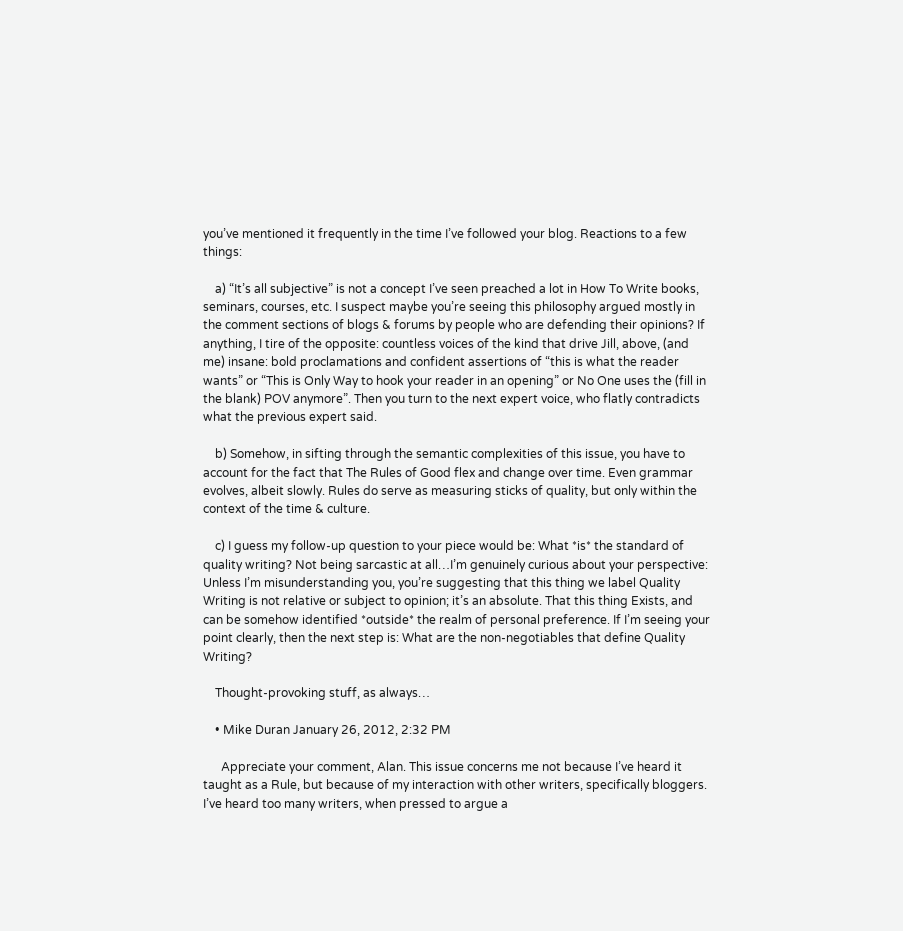you’ve mentioned it frequently in the time I’ve followed your blog. Reactions to a few things:

    a) “It’s all subjective” is not a concept I’ve seen preached a lot in How To Write books, seminars, courses, etc. I suspect maybe you’re seeing this philosophy argued mostly in the comment sections of blogs & forums by people who are defending their opinions? If anything, I tire of the opposite: countless voices of the kind that drive Jill, above, (and me) insane: bold proclamations and confident assertions of “this is what the reader wants” or “This is Only Way to hook your reader in an opening” or No One uses the (fill in the blank) POV anymore”. Then you turn to the next expert voice, who flatly contradicts what the previous expert said.

    b) Somehow, in sifting through the semantic complexities of this issue, you have to account for the fact that The Rules of Good flex and change over time. Even grammar evolves, albeit slowly. Rules do serve as measuring sticks of quality, but only within the context of the time & culture.

    c) I guess my follow-up question to your piece would be: What *is* the standard of quality writing? Not being sarcastic at all…I’m genuinely curious about your perspective: Unless I’m misunderstanding you, you’re suggesting that this thing we label Quality Writing is not relative or subject to opinion; it’s an absolute. That this thing Exists, and can be somehow identified *outside* the realm of personal preference. If I’m seeing your point clearly, then the next step is: What are the non-negotiables that define Quality Writing?

    Thought-provoking stuff, as always…

    • Mike Duran January 26, 2012, 2:32 PM

      Appreciate your comment, Alan. This issue concerns me not because I’ve heard it taught as a Rule, but because of my interaction with other writers, specifically bloggers. I’ve heard too many writers, when pressed to argue a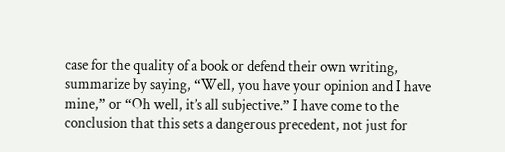case for the quality of a book or defend their own writing, summarize by saying, “Well, you have your opinion and I have mine,” or “Oh well, it’s all subjective.” I have come to the conclusion that this sets a dangerous precedent, not just for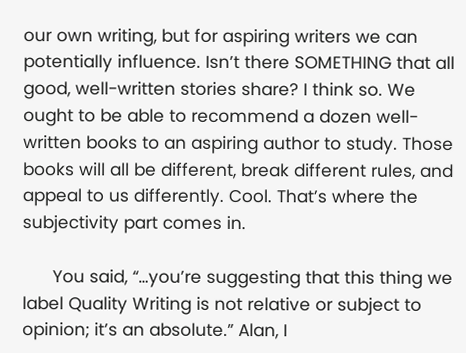our own writing, but for aspiring writers we can potentially influence. Isn’t there SOMETHING that all good, well-written stories share? I think so. We ought to be able to recommend a dozen well-written books to an aspiring author to study. Those books will all be different, break different rules, and appeal to us differently. Cool. That’s where the subjectivity part comes in.

      You said, “…you’re suggesting that this thing we label Quality Writing is not relative or subject to opinion; it’s an absolute.” Alan, I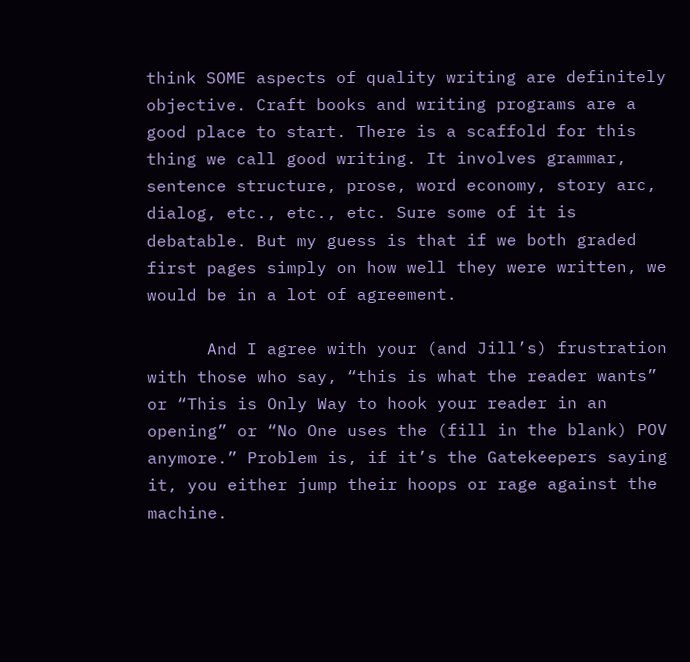think SOME aspects of quality writing are definitely objective. Craft books and writing programs are a good place to start. There is a scaffold for this thing we call good writing. It involves grammar, sentence structure, prose, word economy, story arc, dialog, etc., etc., etc. Sure some of it is debatable. But my guess is that if we both graded first pages simply on how well they were written, we would be in a lot of agreement.

      And I agree with your (and Jill’s) frustration with those who say, “this is what the reader wants” or “This is Only Way to hook your reader in an opening” or “No One uses the (fill in the blank) POV anymore.” Problem is, if it’s the Gatekeepers saying it, you either jump their hoops or rage against the machine.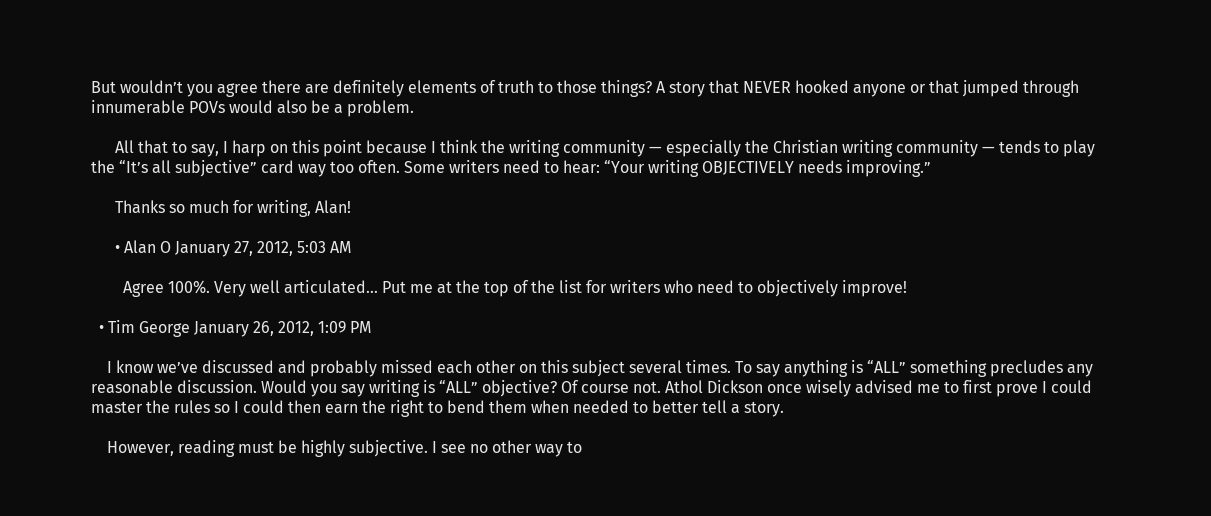But wouldn’t you agree there are definitely elements of truth to those things? A story that NEVER hooked anyone or that jumped through innumerable POVs would also be a problem.

      All that to say, I harp on this point because I think the writing community — especially the Christian writing community — tends to play the “It’s all subjective” card way too often. Some writers need to hear: “Your writing OBJECTIVELY needs improving.”

      Thanks so much for writing, Alan!

      • Alan O January 27, 2012, 5:03 AM

        Agree 100%. Very well articulated… Put me at the top of the list for writers who need to objectively improve!

  • Tim George January 26, 2012, 1:09 PM

    I know we’ve discussed and probably missed each other on this subject several times. To say anything is “ALL” something precludes any reasonable discussion. Would you say writing is “ALL” objective? Of course not. Athol Dickson once wisely advised me to first prove I could master the rules so I could then earn the right to bend them when needed to better tell a story.

    However, reading must be highly subjective. I see no other way to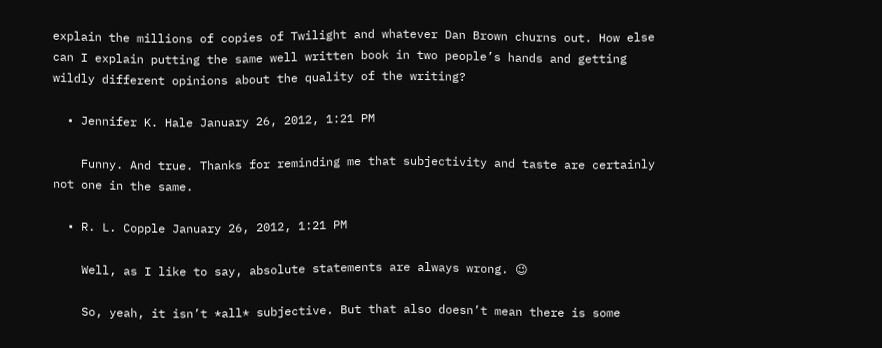explain the millions of copies of Twilight and whatever Dan Brown churns out. How else can I explain putting the same well written book in two people’s hands and getting wildly different opinions about the quality of the writing?

  • Jennifer K. Hale January 26, 2012, 1:21 PM

    Funny. And true. Thanks for reminding me that subjectivity and taste are certainly not one in the same.

  • R. L. Copple January 26, 2012, 1:21 PM

    Well, as I like to say, absolute statements are always wrong. 😉

    So, yeah, it isn’t *all* subjective. But that also doesn’t mean there is some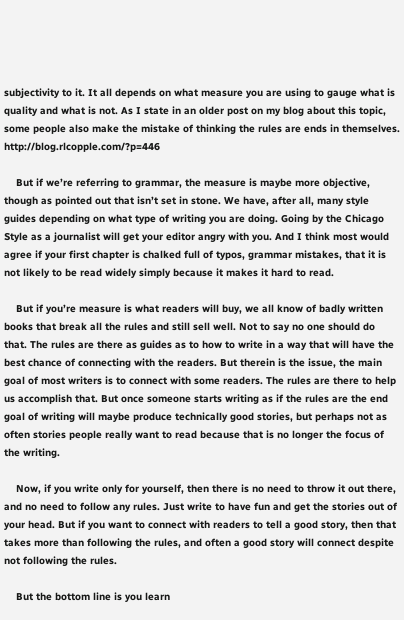subjectivity to it. It all depends on what measure you are using to gauge what is quality and what is not. As I state in an older post on my blog about this topic, some people also make the mistake of thinking the rules are ends in themselves. http://blog.rlcopple.com/?p=446

    But if we’re referring to grammar, the measure is maybe more objective, though as pointed out that isn’t set in stone. We have, after all, many style guides depending on what type of writing you are doing. Going by the Chicago Style as a journalist will get your editor angry with you. And I think most would agree if your first chapter is chalked full of typos, grammar mistakes, that it is not likely to be read widely simply because it makes it hard to read.

    But if you’re measure is what readers will buy, we all know of badly written books that break all the rules and still sell well. Not to say no one should do that. The rules are there as guides as to how to write in a way that will have the best chance of connecting with the readers. But therein is the issue, the main goal of most writers is to connect with some readers. The rules are there to help us accomplish that. But once someone starts writing as if the rules are the end goal of writing will maybe produce technically good stories, but perhaps not as often stories people really want to read because that is no longer the focus of the writing.

    Now, if you write only for yourself, then there is no need to throw it out there, and no need to follow any rules. Just write to have fun and get the stories out of your head. But if you want to connect with readers to tell a good story, then that takes more than following the rules, and often a good story will connect despite not following the rules.

    But the bottom line is you learn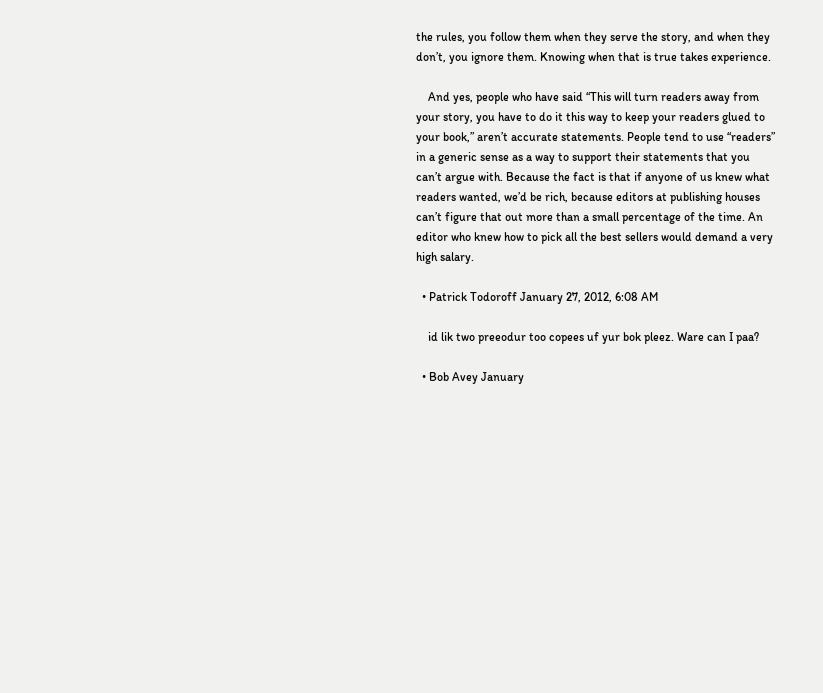the rules, you follow them when they serve the story, and when they don’t, you ignore them. Knowing when that is true takes experience.

    And yes, people who have said “This will turn readers away from your story, you have to do it this way to keep your readers glued to your book,” aren’t accurate statements. People tend to use “readers” in a generic sense as a way to support their statements that you can’t argue with. Because the fact is that if anyone of us knew what readers wanted, we’d be rich, because editors at publishing houses can’t figure that out more than a small percentage of the time. An editor who knew how to pick all the best sellers would demand a very high salary.

  • Patrick Todoroff January 27, 2012, 6:08 AM

    id lik two preeodur too copees uf yur bok pleez. Ware can I paa?

  • Bob Avey January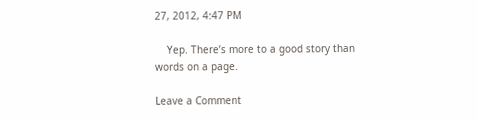27, 2012, 4:47 PM

    Yep. There’s more to a good story than words on a page.

Leave a Comment